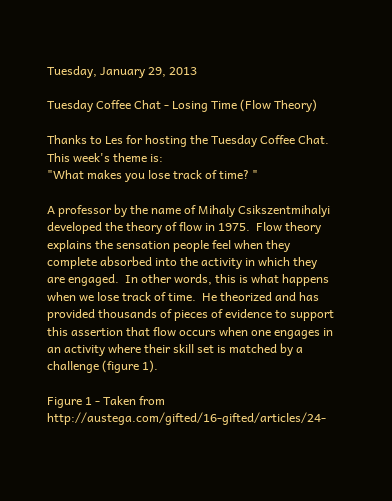Tuesday, January 29, 2013

Tuesday Coffee Chat - Losing Time (Flow Theory)

Thanks to Les for hosting the Tuesday Coffee Chat.  This week's theme is:
"What makes you lose track of time? "

A professor by the name of Mihaly Csikszentmihalyi developed the theory of flow in 1975.  Flow theory explains the sensation people feel when they complete absorbed into the activity in which they are engaged.  In other words, this is what happens when we lose track of time.  He theorized and has provided thousands of pieces of evidence to support this assertion that flow occurs when one engages in an activity where their skill set is matched by a challenge (figure 1).

Figure 1 - Taken from http://austega.com/gifted/16-gifted/articles/24-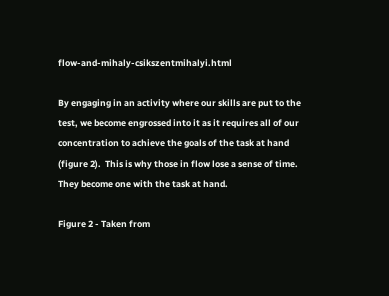flow-and-mihaly-csikszentmihalyi.html

By engaging in an activity where our skills are put to the test, we become engrossed into it as it requires all of our concentration to achieve the goals of the task at hand (figure 2).  This is why those in flow lose a sense of time.  They become one with the task at hand.

Figure 2 - Taken from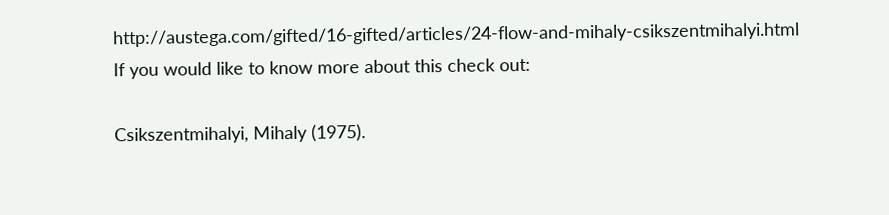http://austega.com/gifted/16-gifted/articles/24-flow-and-mihaly-csikszentmihalyi.html
If you would like to know more about this check out:

Csikszentmihalyi, Mihaly (1975).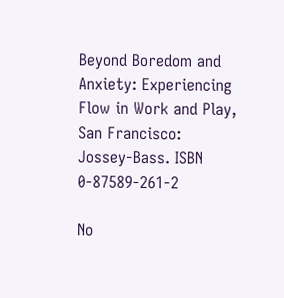Beyond Boredom and Anxiety: Experiencing Flow in Work and Play, San Francisco: Jossey-Bass. ISBN 0-87589-261-2

No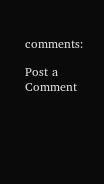comments:

Post a Comment